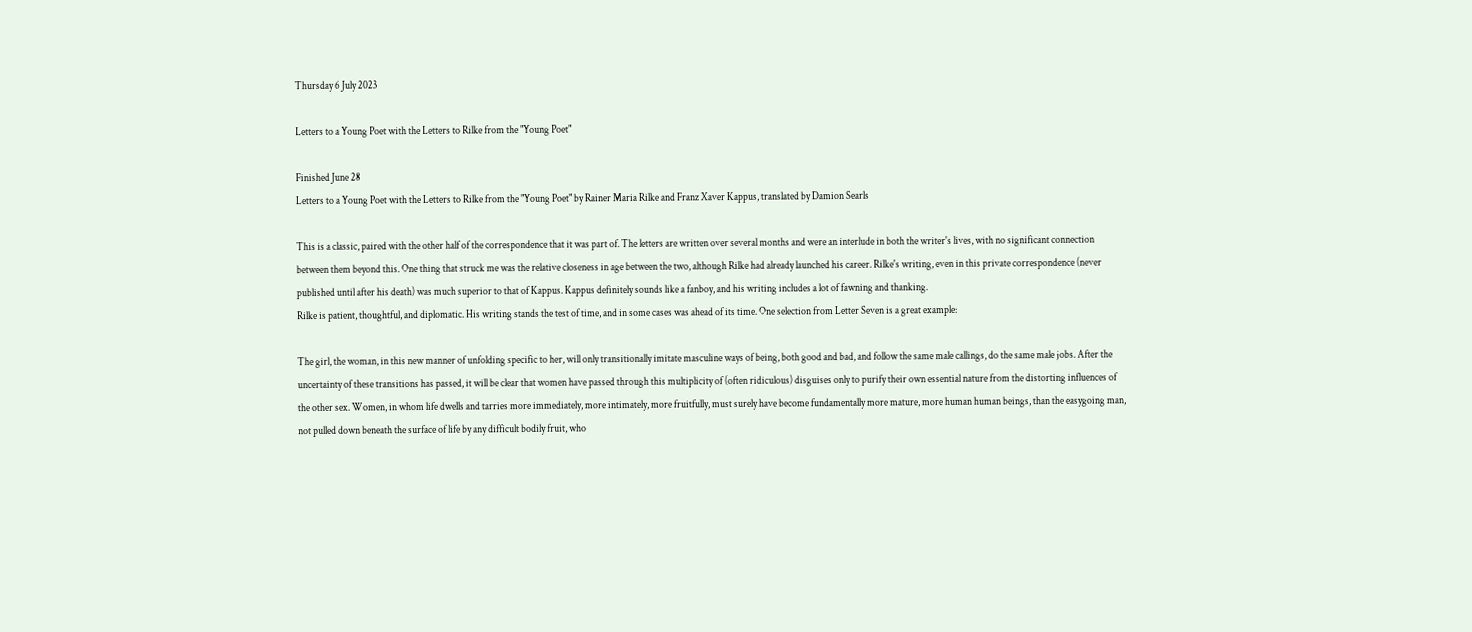Thursday 6 July 2023

Letters to a Young Poet with the Letters to Rilke from the "Young Poet"

Finished June 28
Letters to a Young Poet with the Letters to Rilke from the "Young Poet" by Rainer Maria Rilke and Franz Xaver Kappus, translated by Damion Searls

This is a classic, paired with the other half of the correspondence that it was part of. The letters are written over several months and were an interlude in both the writer's lives, with no significant connection between them beyond this. One thing that struck me was the relative closeness in age between the two, although Rilke had already launched his career. Rilke's writing, even in this private correspondence (never published until after his death) was much superior to that of Kappus. Kappus definitely sounds like a fanboy, and his writing includes a lot of fawning and thanking.
Rilke is patient, thoughtful, and diplomatic. His writing stands the test of time, and in some cases was ahead of its time. One selection from Letter Seven is a great example:

The girl, the woman, in this new manner of unfolding specific to her, will only transitionally imitate masculine ways of being, both good and bad, and follow the same male callings, do the same male jobs. After the uncertainty of these transitions has passed, it will be clear that women have passed through this multiplicity of (often ridiculous) disguises only to purify their own essential nature from the distorting influences of the other sex. Women, in whom life dwells and tarries more immediately, more intimately, more fruitfully, must surely have become fundamentally more mature, more human human beings, than the easygoing man, not pulled down beneath the surface of life by any difficult bodily fruit, who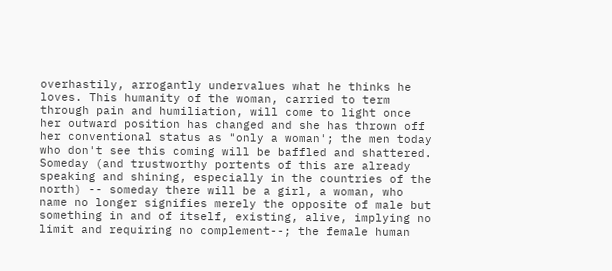overhastily, arrogantly undervalues what he thinks he loves. This humanity of the woman, carried to term through pain and humiliation, will come to light once her outward position has changed and she has thrown off her conventional status as "only a woman'; the men today who don't see this coming will be baffled and shattered. Someday (and trustworthy portents of this are already speaking and shining, especially in the countries of the north) -- someday there will be a girl, a woman, who name no longer signifies merely the opposite of male but something in and of itself, existing, alive, implying no limit and requiring no complement--; the female human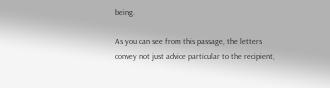being.

As you can see from this passage, the letters convey not just advice particular to the recipient,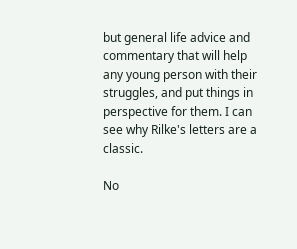but general life advice and commentary that will help any young person with their struggles, and put things in perspective for them. I can see why Rilke's letters are a classic.

No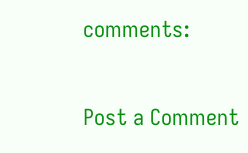comments:

Post a Comment